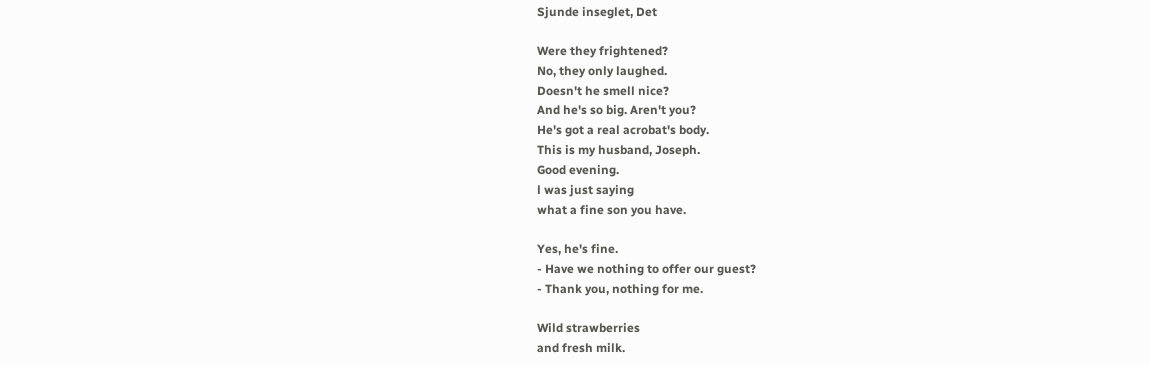Sjunde inseglet, Det

Were they frightened?
No, they only laughed.
Doesn't he smell nice?
And he's so big. Aren't you?
He's got a real acrobat's body.
This is my husband, Joseph.
Good evening.
l was just saying
what a fine son you have.

Yes, he's fine.
- Have we nothing to offer our guest?
- Thank you, nothing for me.

Wild strawberries
and fresh milk.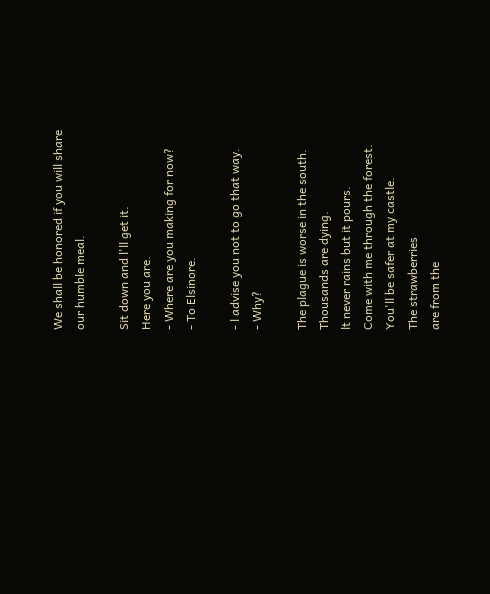We shall be honored if you will share
our humble meal.

Sit down and l'll get it.
Here you are.
- Where are you making for now?
- To Elsinore.

- l advise you not to go that way.
- Why?

The plague is worse in the south.
Thousands are dying.
lt never rains but it pours.
Come with me through the forest.
You'll be safer at my castle.
The strawberries
are from the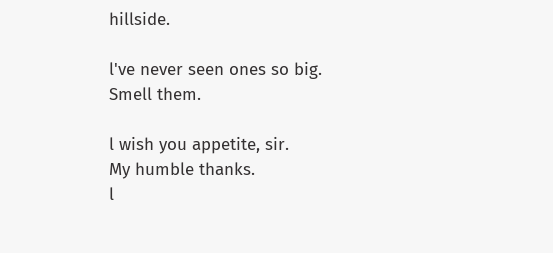hillside.

l've never seen ones so big.
Smell them.

l wish you appetite, sir.
My humble thanks.
l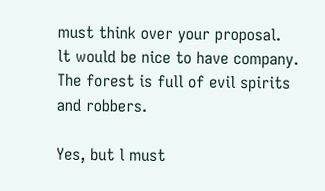must think over your proposal.
lt would be nice to have company.
The forest is full of evil spirits
and robbers.

Yes, but l must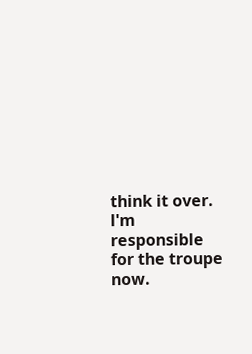think it over.
l'm responsible for the troupe now.